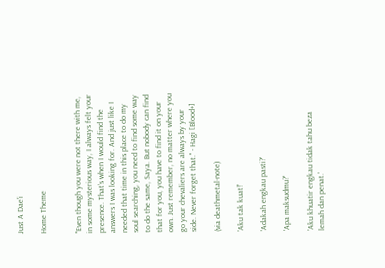Just A Dae'i

Home Theme


"Even though you were not there with me, in some mysterious way, I always felt your presence. That’s when I would find the answers I was looking for. And just like I needed that time in this place to do my soul searching, you need to find some way to do the same, Saya. But nobody can find that for you, you have to find it on your own. Just remember, no matter where you go your chevaliers are always by your side. Never forget that." - Hagi [Blood+]

(via deathmetal-note)

'Aku tak kuat!'

'Adakah engkau pasti?'

'Apa maksudmu?'

'Aku khuatir engkau tidak tahu beza lemah dan penat.'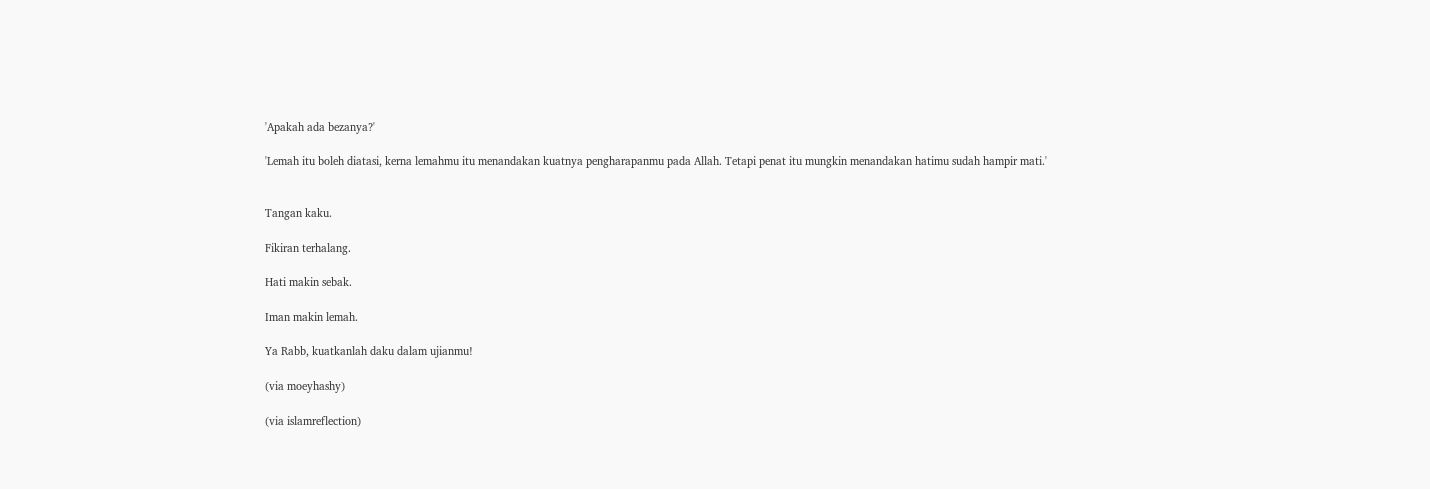'Apakah ada bezanya?'

'Lemah itu boleh diatasi, kerna lemahmu itu menandakan kuatnya pengharapanmu pada Allah. Tetapi penat itu mungkin menandakan hatimu sudah hampir mati.'


Tangan kaku.

Fikiran terhalang.

Hati makin sebak.

Iman makin lemah.

Ya Rabb, kuatkanlah daku dalam ujianmu!

(via moeyhashy)

(via islamreflection)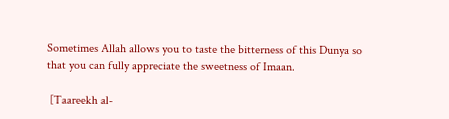Sometimes Allah allows you to taste the bitterness of this Dunya so that you can fully appreciate the sweetness of Imaan.

 [Taareekh al-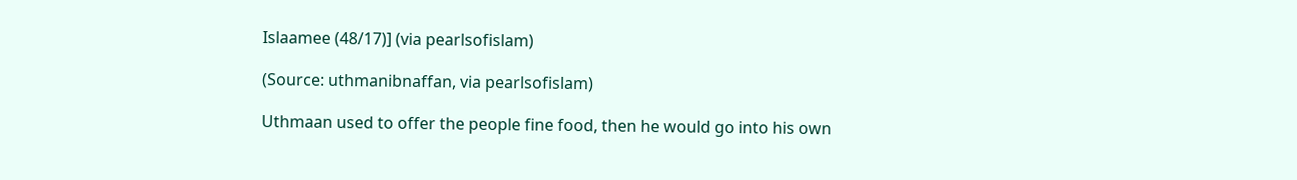Islaamee (48/17)] (via pearlsofislam)

(Source: uthmanibnaffan, via pearlsofislam)

Uthmaan used to offer the people fine food, then he would go into his own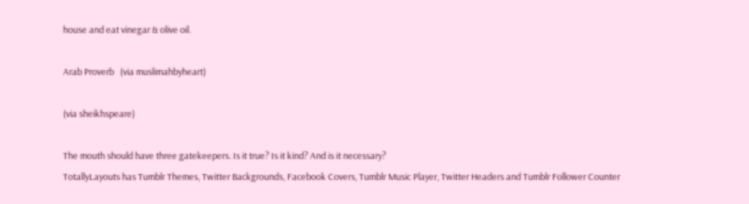house and eat vinegar & olive oil.

Arab Proverb   (via muslimahbyheart)

(via sheikhspeare)

The mouth should have three gatekeepers. Is it true? Is it kind? And is it necessary?
TotallyLayouts has Tumblr Themes, Twitter Backgrounds, Facebook Covers, Tumblr Music Player, Twitter Headers and Tumblr Follower Counter